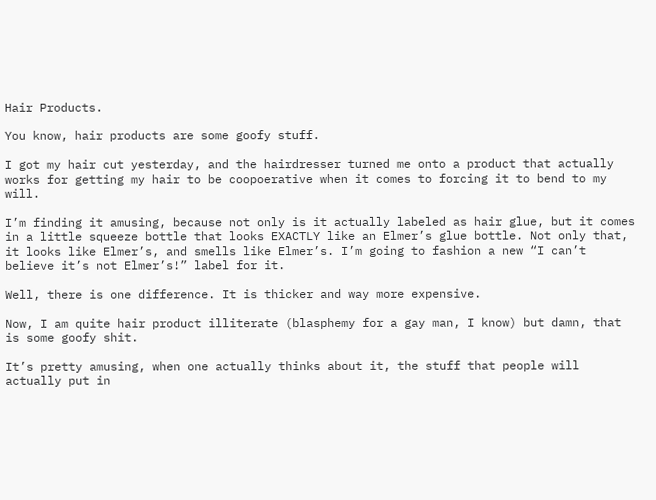Hair Products.

You know, hair products are some goofy stuff.

I got my hair cut yesterday, and the hairdresser turned me onto a product that actually works for getting my hair to be coopoerative when it comes to forcing it to bend to my will.

I’m finding it amusing, because not only is it actually labeled as hair glue, but it comes in a little squeeze bottle that looks EXACTLY like an Elmer’s glue bottle. Not only that, it looks like Elmer’s, and smells like Elmer’s. I’m going to fashion a new “I can’t believe it’s not Elmer’s!” label for it.

Well, there is one difference. It is thicker and way more expensive.

Now, I am quite hair product illiterate (blasphemy for a gay man, I know) but damn, that is some goofy shit.

It’s pretty amusing, when one actually thinks about it, the stuff that people will actually put in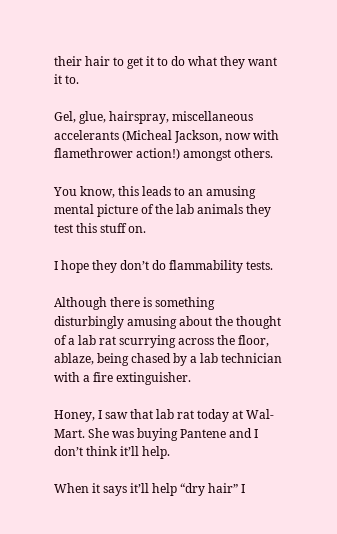their hair to get it to do what they want it to.

Gel, glue, hairspray, miscellaneous accelerants (Micheal Jackson, now with flamethrower action!) amongst others.

You know, this leads to an amusing mental picture of the lab animals they test this stuff on.

I hope they don’t do flammability tests.

Although there is something disturbingly amusing about the thought of a lab rat scurrying across the floor, ablaze, being chased by a lab technician with a fire extinguisher.

Honey, I saw that lab rat today at Wal-Mart. She was buying Pantene and I don’t think it’ll help.

When it says it’ll help “dry hair” I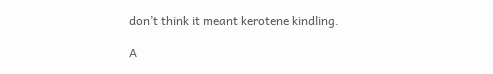don’t think it meant kerotene kindling.

A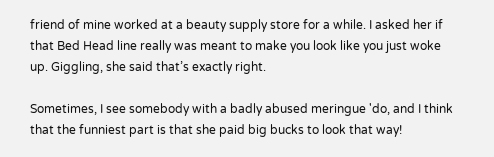friend of mine worked at a beauty supply store for a while. I asked her if that Bed Head line really was meant to make you look like you just woke up. Giggling, she said that’s exactly right.

Sometimes, I see somebody with a badly abused meringue 'do, and I think that the funniest part is that she paid big bucks to look that way!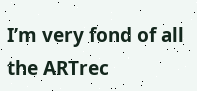I’m very fond of all the ARTrec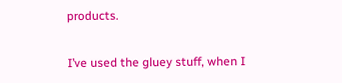products.

I’ve used the gluey stuff, when I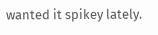wanted it spikey lately.